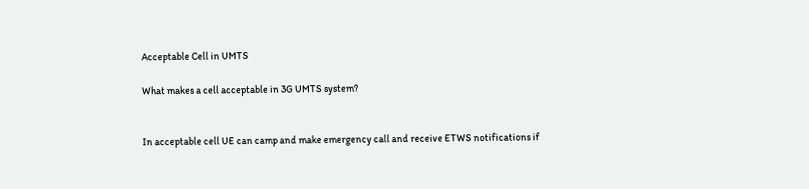Acceptable Cell in UMTS

What makes a cell acceptable in 3G UMTS system?


In acceptable cell UE can camp and make emergency call and receive ETWS notifications if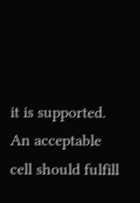it is supported. An acceptable cell should fulfill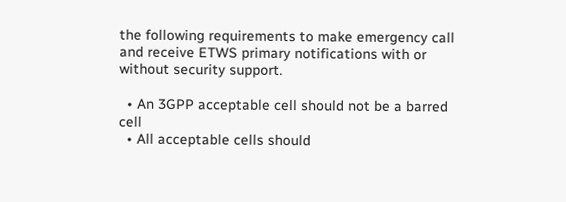the following requirements to make emergency call and receive ETWS primary notifications with or without security support.

  • An 3GPP acceptable cell should not be a barred cell
  • All acceptable cells should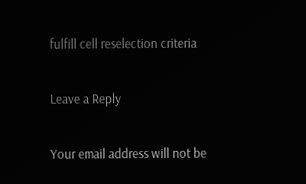fulfill cell reselection criteria

Leave a Reply

Your email address will not be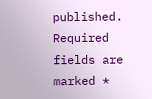published. Required fields are marked *